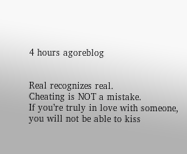4 hours agoreblog


Real recognizes real.
Cheating is NOT a mistake.
If you’re truly in love with someone, you will not be able to kiss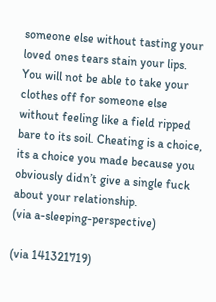someone else without tasting your loved ones tears stain your lips. You will not be able to take your clothes off for someone else without feeling like a field ripped bare to its soil. Cheating is a choice, its a choice you made because you obviously didn’t give a single fuck about your relationship.
(via a-sleeping-perspective)

(via 141321719)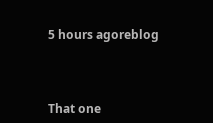5 hours agoreblog



That one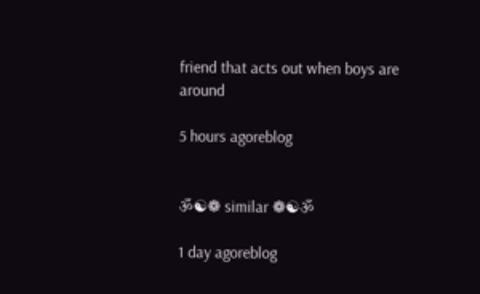friend that acts out when boys are around

5 hours agoreblog


ॐ☯❁ similar ❁☯ॐ

1 day agoreblog